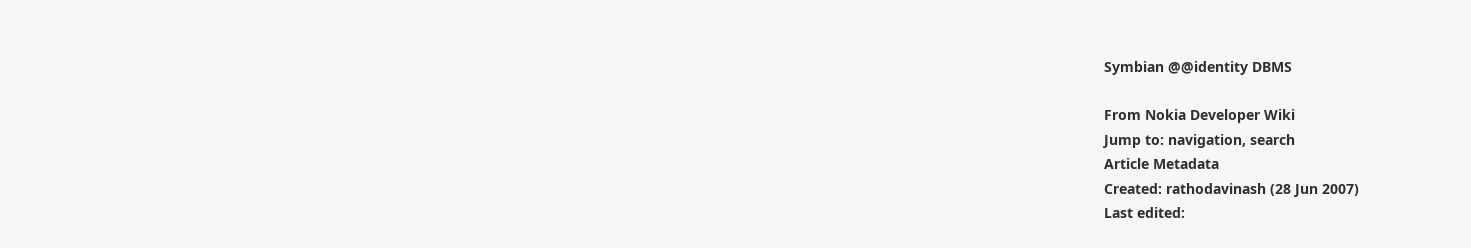Symbian @@identity DBMS

From Nokia Developer Wiki
Jump to: navigation, search
Article Metadata
Created: rathodavinash (28 Jun 2007)
Last edited: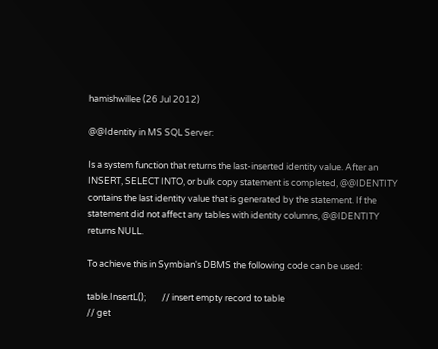hamishwillee (26 Jul 2012)

@@Identity in MS SQL Server:

Is a system function that returns the last-inserted identity value. After an INSERT, SELECT INTO, or bulk copy statement is completed, @@IDENTITY contains the last identity value that is generated by the statement. If the statement did not affect any tables with identity columns, @@IDENTITY returns NULL.

To achieve this in Symbian's DBMS the following code can be used:

table.InsertL();        // insert empty record to table
// get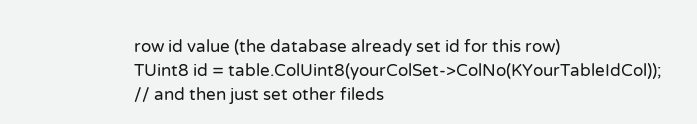row id value (the database already set id for this row)
TUint8 id = table.ColUint8(yourColSet->ColNo(KYourTableIdCol));
// and then just set other fileds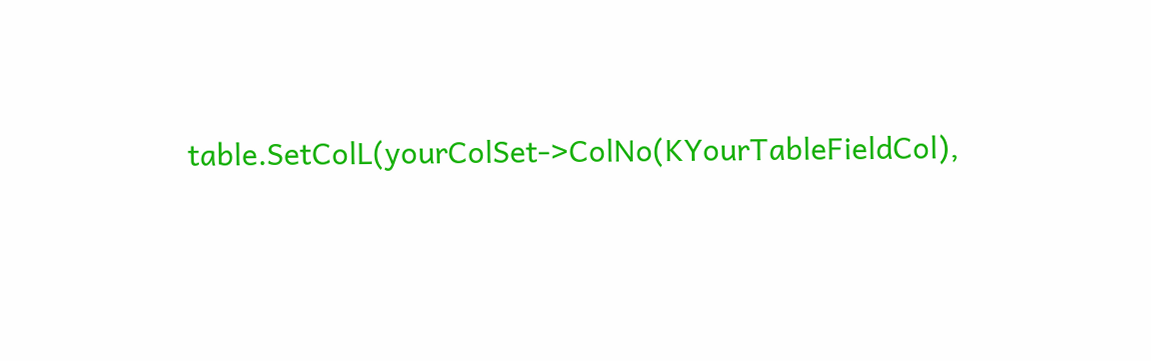table.SetColL(yourColSet->ColNo(KYourTableFieldCol),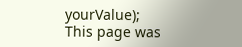yourValue);
This page was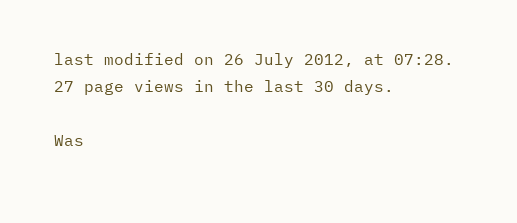last modified on 26 July 2012, at 07:28.
27 page views in the last 30 days.

Was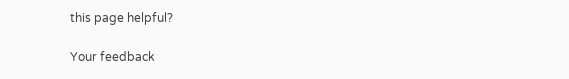this page helpful?

Your feedback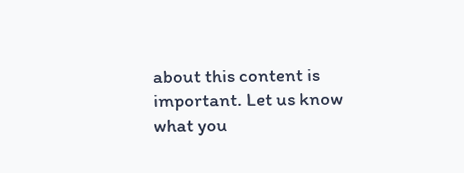about this content is important. Let us know what you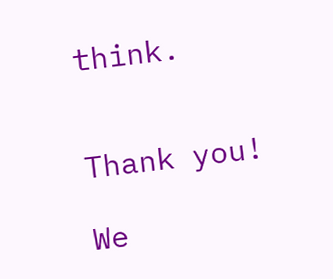think.


Thank you!

We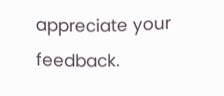appreciate your feedback.